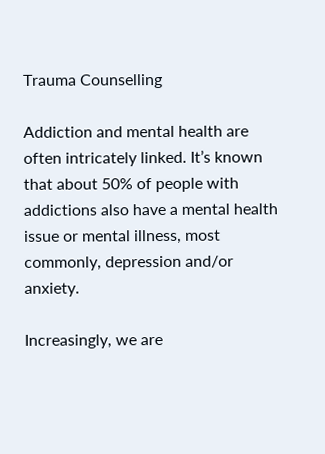Trauma Counselling

Addiction and mental health are often intricately linked. It’s known that about 50% of people with addictions also have a mental health issue or mental illness, most commonly, depression and/or anxiety.

Increasingly, we are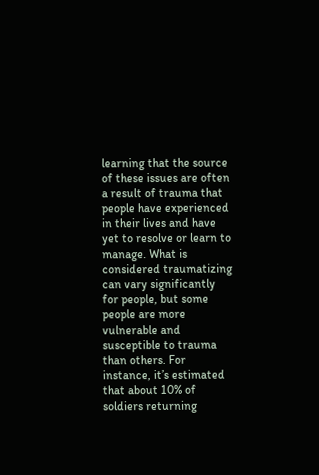learning that the source of these issues are often a result of trauma that people have experienced in their lives and have yet to resolve or learn to manage. What is considered traumatizing can vary significantly for people, but some people are more vulnerable and susceptible to trauma than others. For instance, it’s estimated that about 10% of soldiers returning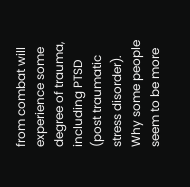from combat will experience some degree of trauma, including PTSD (post traumatic stress disorder). Why some people seem to be more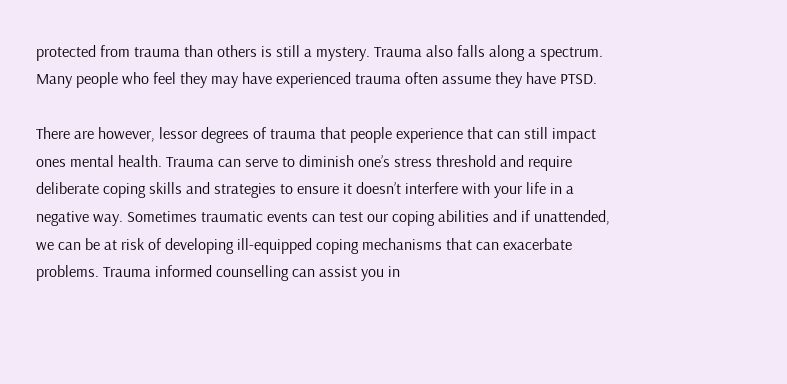protected from trauma than others is still a mystery. Trauma also falls along a spectrum. Many people who feel they may have experienced trauma often assume they have PTSD.

There are however, lessor degrees of trauma that people experience that can still impact ones mental health. Trauma can serve to diminish one’s stress threshold and require deliberate coping skills and strategies to ensure it doesn’t interfere with your life in a negative way. Sometimes traumatic events can test our coping abilities and if unattended, we can be at risk of developing ill-equipped coping mechanisms that can exacerbate problems. Trauma informed counselling can assist you in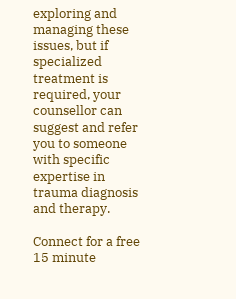exploring and managing these issues, but if specialized treatment is required, your counsellor can suggest and refer you to someone with specific expertise in trauma diagnosis and therapy.

Connect for a free 15 minute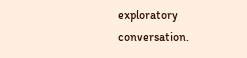exploratory conversation.